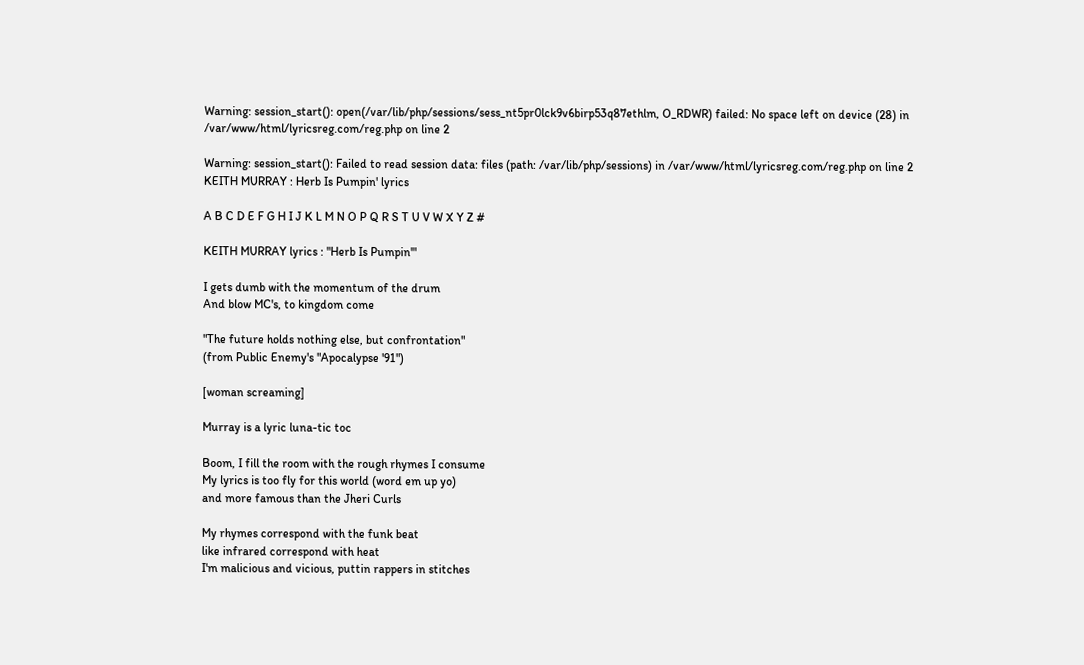Warning: session_start(): open(/var/lib/php/sessions/sess_nt5pr0lck9v6birp53q87ethlm, O_RDWR) failed: No space left on device (28) in /var/www/html/lyricsreg.com/reg.php on line 2

Warning: session_start(): Failed to read session data: files (path: /var/lib/php/sessions) in /var/www/html/lyricsreg.com/reg.php on line 2
KEITH MURRAY : Herb Is Pumpin' lyrics

A B C D E F G H I J K L M N O P Q R S T U V W X Y Z #

KEITH MURRAY lyrics : "Herb Is Pumpin'"

I gets dumb with the momentum of the drum
And blow MC's, to kingdom come

"The future holds nothing else, but confrontation"
(from Public Enemy's "Apocalypse '91")

[woman screaming]

Murray is a lyric luna-tic toc

Boom, I fill the room with the rough rhymes I consume
My lyrics is too fly for this world (word em up yo)
and more famous than the Jheri Curls

My rhymes correspond with the funk beat
like infrared correspond with heat
I'm malicious and vicious, puttin rappers in stitches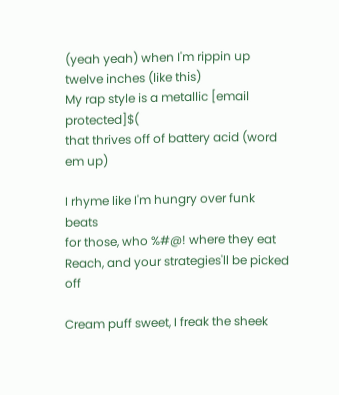(yeah yeah) when I'm rippin up twelve inches (like this)
My rap style is a metallic [email protected]$(
that thrives off of battery acid (word em up)

I rhyme like I'm hungry over funk beats
for those, who %#@! where they eat
Reach, and your strategies'll be picked off

Cream puff sweet, I freak the sheek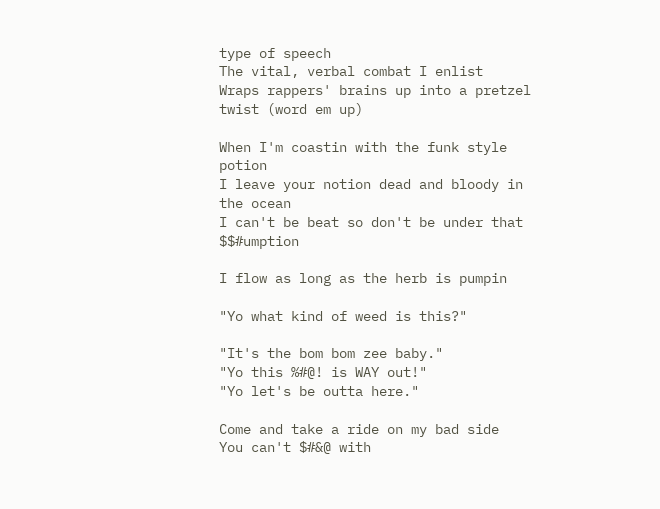type of speech
The vital, verbal combat I enlist
Wraps rappers' brains up into a pretzel twist (word em up)

When I'm coastin with the funk style potion
I leave your notion dead and bloody in the ocean
I can't be beat so don't be under that $$#umption

I flow as long as the herb is pumpin

"Yo what kind of weed is this?"

"It's the bom bom zee baby."
"Yo this %#@! is WAY out!"
"Yo let's be outta here."

Come and take a ride on my bad side
You can't $#&@ with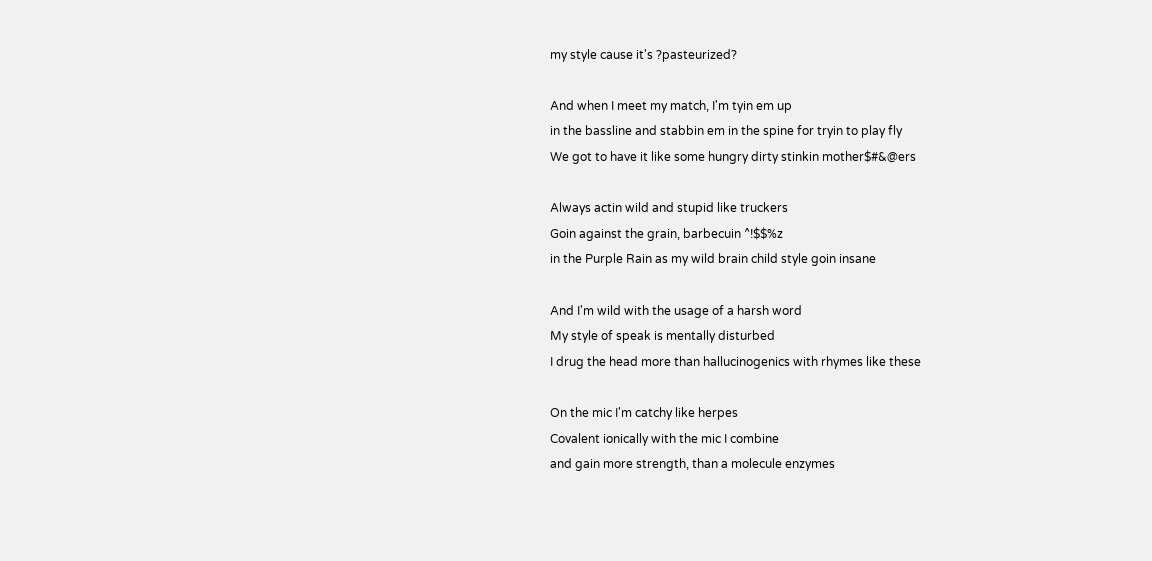my style cause it's ?pasteurized?

And when I meet my match, I'm tyin em up
in the bassline and stabbin em in the spine for tryin to play fly
We got to have it like some hungry dirty stinkin mother$#&@ers

Always actin wild and stupid like truckers
Goin against the grain, barbecuin ^!$$%z
in the Purple Rain as my wild brain child style goin insane

And I'm wild with the usage of a harsh word
My style of speak is mentally disturbed
I drug the head more than hallucinogenics with rhymes like these

On the mic I'm catchy like herpes
Covalent ionically with the mic I combine
and gain more strength, than a molecule enzymes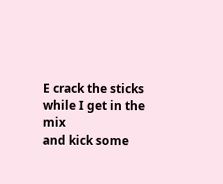E crack the sticks while I get in the mix
and kick some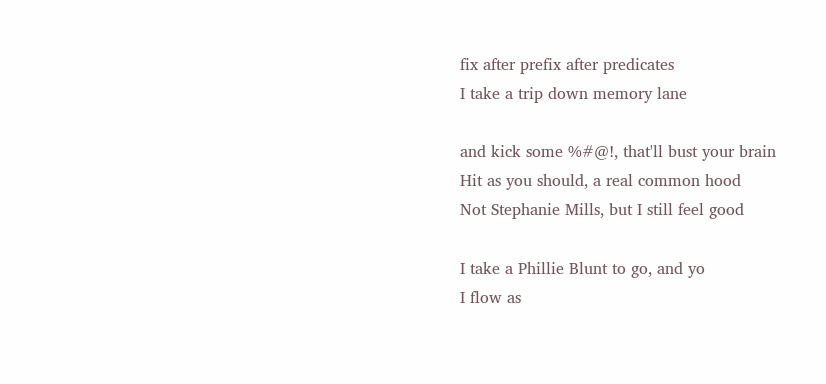fix after prefix after predicates
I take a trip down memory lane

and kick some %#@!, that'll bust your brain
Hit as you should, a real common hood
Not Stephanie Mills, but I still feel good

I take a Phillie Blunt to go, and yo
I flow as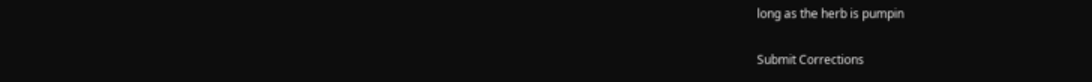long as the herb is pumpin

Submit Corrections